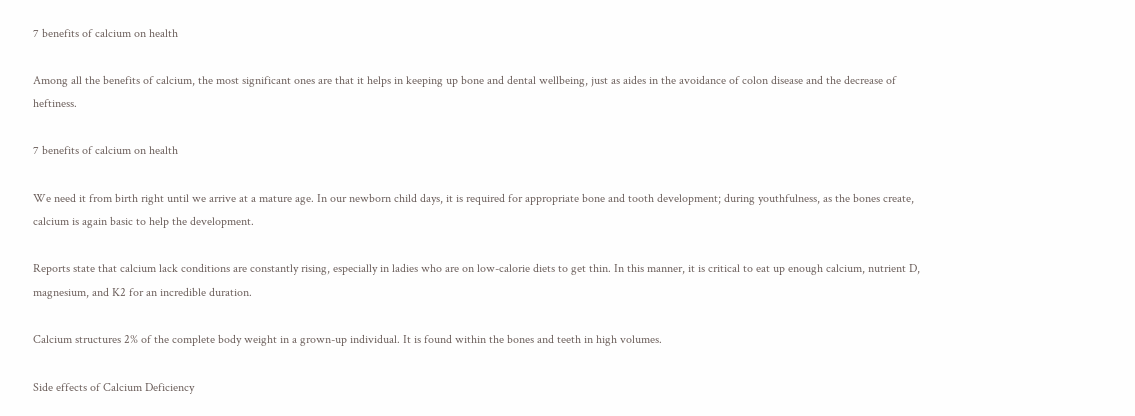7 benefits of calcium on health

Among all the benefits of calcium, the most significant ones are that it helps in keeping up bone and dental wellbeing, just as aides in the avoidance of colon disease and the decrease of heftiness.

7 benefits of calcium on health

We need it from birth right until we arrive at a mature age. In our newborn child days, it is required for appropriate bone and tooth development; during youthfulness, as the bones create, calcium is again basic to help the development.

Reports state that calcium lack conditions are constantly rising, especially in ladies who are on low-calorie diets to get thin. In this manner, it is critical to eat up enough calcium, nutrient D, magnesium, and K2 for an incredible duration.

Calcium structures 2% of the complete body weight in a grown-up individual. It is found within the bones and teeth in high volumes.

Side effects of Calcium Deficiency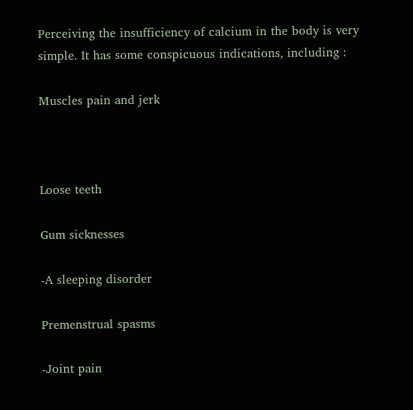Perceiving the insufficiency of calcium in the body is very simple. It has some conspicuous indications, including :

Muscles pain and jerk



Loose teeth

Gum sicknesses

-A sleeping disorder

Premenstrual spasms

-Joint pain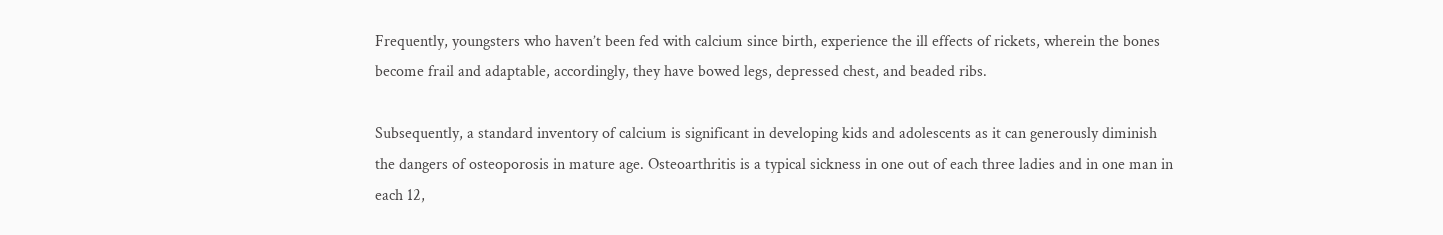Frequently, youngsters who haven’t been fed with calcium since birth, experience the ill effects of rickets, wherein the bones become frail and adaptable, accordingly, they have bowed legs, depressed chest, and beaded ribs.

Subsequently, a standard inventory of calcium is significant in developing kids and adolescents as it can generously diminish the dangers of osteoporosis in mature age. Osteoarthritis is a typical sickness in one out of each three ladies and in one man in each 12,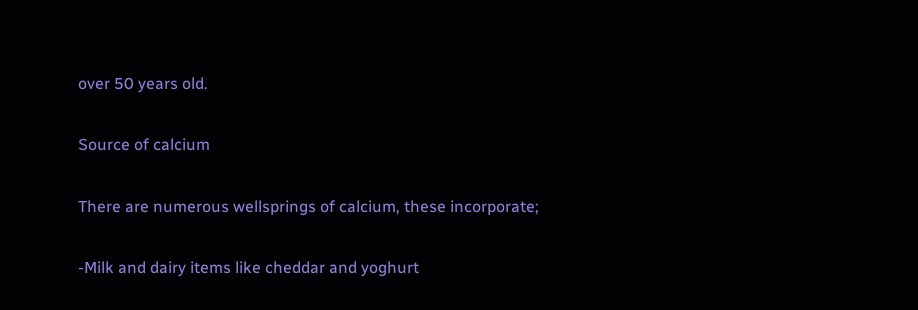over 50 years old.

Source of calcium

There are numerous wellsprings of calcium, these incorporate;

-Milk and dairy items like cheddar and yoghurt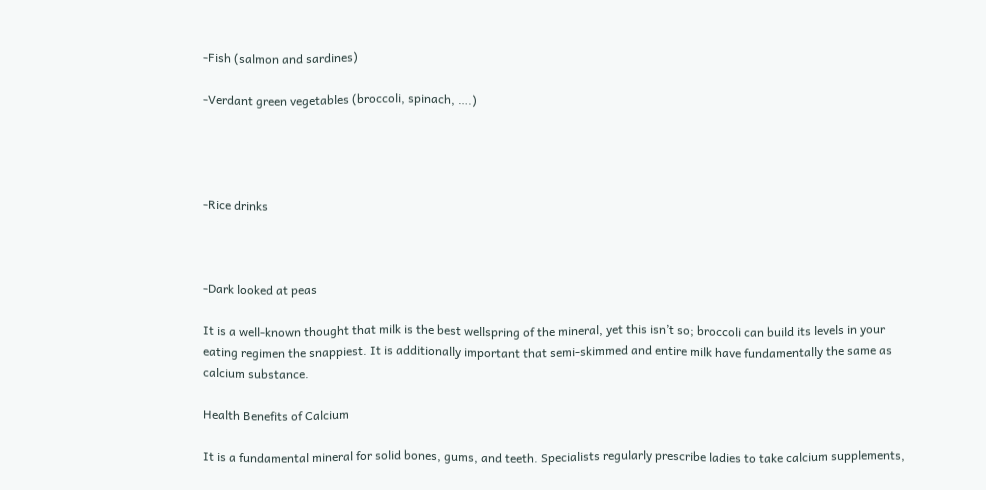-Fish (salmon and sardines)

-Verdant green vegetables (broccoli, spinach, ….)




-Rice drinks



-Dark looked at peas

It is a well-known thought that milk is the best wellspring of the mineral, yet this isn’t so; broccoli can build its levels in your eating regimen the snappiest. It is additionally important that semi-skimmed and entire milk have fundamentally the same as calcium substance.

Health Benefits of Calcium

It is a fundamental mineral for solid bones, gums, and teeth. Specialists regularly prescribe ladies to take calcium supplements,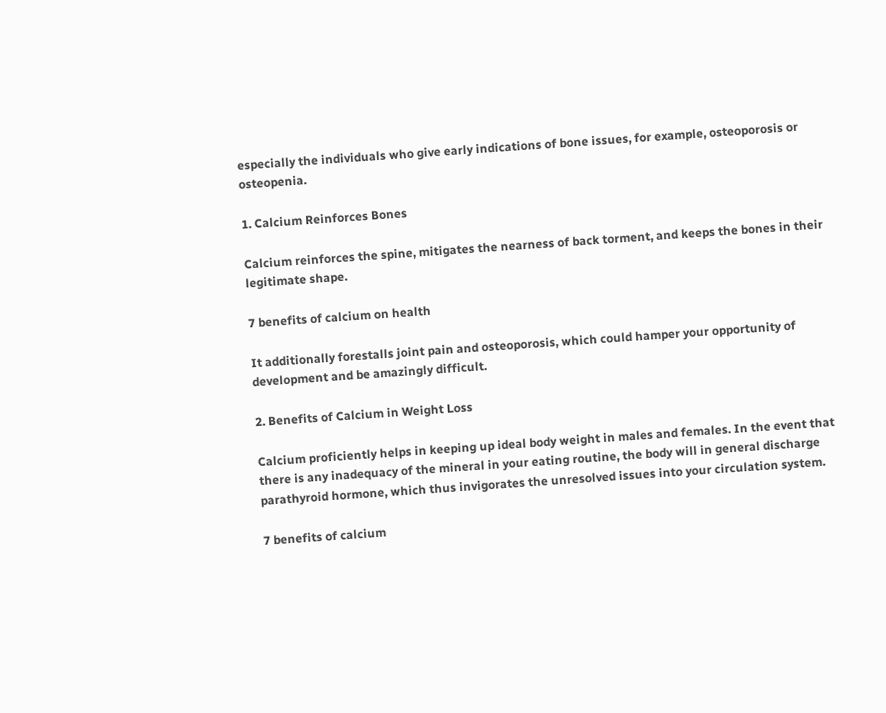especially the individuals who give early indications of bone issues, for example, osteoporosis or osteopenia.

1. Calcium Reinforces Bones

Calcium reinforces the spine, mitigates the nearness of back torment, and keeps the bones in their legitimate shape.

7 benefits of calcium on health

It additionally forestalls joint pain and osteoporosis, which could hamper your opportunity of development and be amazingly difficult.

2. Benefits of Calcium in Weight Loss

Calcium proficiently helps in keeping up ideal body weight in males and females. In the event that there is any inadequacy of the mineral in your eating routine, the body will in general discharge parathyroid hormone, which thus invigorates the unresolved issues into your circulation system.

7 benefits of calcium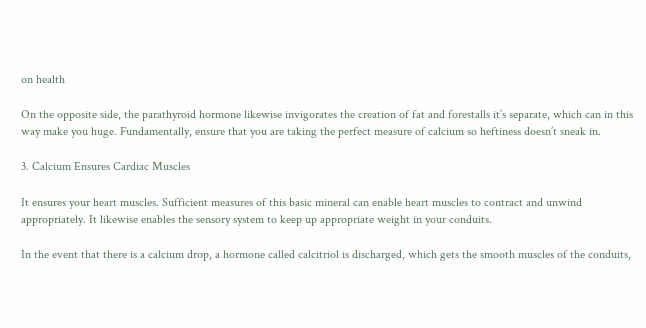on health

On the opposite side, the parathyroid hormone likewise invigorates the creation of fat and forestalls it’s separate, which can in this way make you huge. Fundamentally, ensure that you are taking the perfect measure of calcium so heftiness doesn’t sneak in.

3. Calcium Ensures Cardiac Muscles

It ensures your heart muscles. Sufficient measures of this basic mineral can enable heart muscles to contract and unwind appropriately. It likewise enables the sensory system to keep up appropriate weight in your conduits.

In the event that there is a calcium drop, a hormone called calcitriol is discharged, which gets the smooth muscles of the conduits,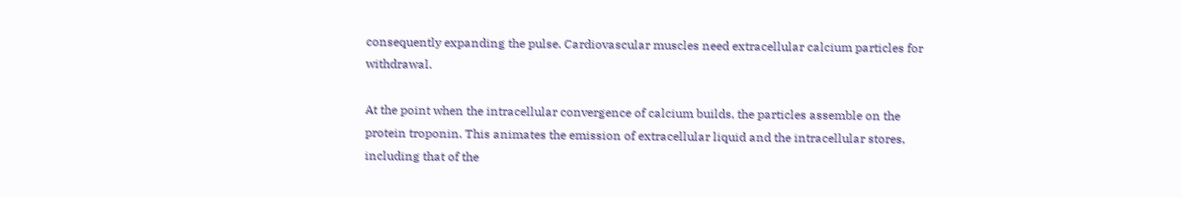consequently expanding the pulse. Cardiovascular muscles need extracellular calcium particles for withdrawal.

At the point when the intracellular convergence of calcium builds, the particles assemble on the protein troponin. This animates the emission of extracellular liquid and the intracellular stores, including that of the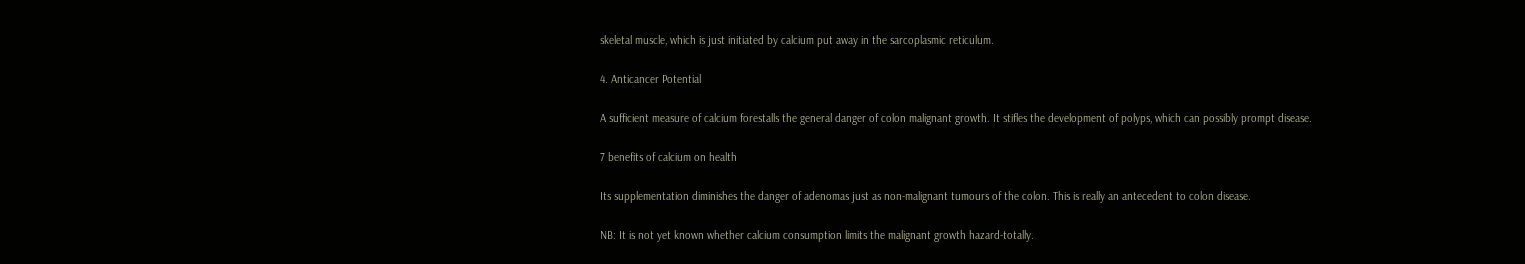skeletal muscle, which is just initiated by calcium put away in the sarcoplasmic reticulum.

4. Anticancer Potential

A sufficient measure of calcium forestalls the general danger of colon malignant growth. It stifles the development of polyps, which can possibly prompt disease.

7 benefits of calcium on health

Its supplementation diminishes the danger of adenomas just as non-malignant tumours of the colon. This is really an antecedent to colon disease.

NB: It is not yet known whether calcium consumption limits the malignant growth hazard-totally.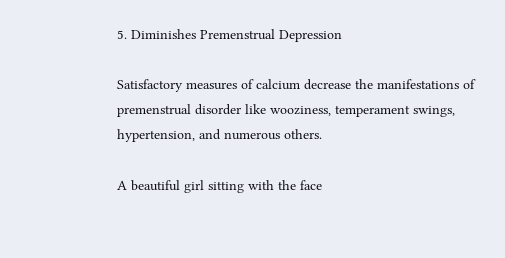5. Diminishes Premenstrual Depression

Satisfactory measures of calcium decrease the manifestations of premenstrual disorder like wooziness, temperament swings, hypertension, and numerous others.

A beautiful girl sitting with the face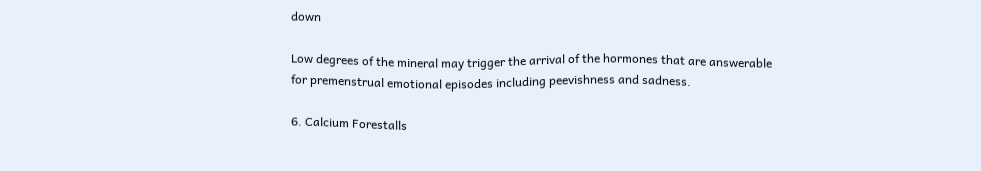down

Low degrees of the mineral may trigger the arrival of the hormones that are answerable for premenstrual emotional episodes including peevishness and sadness.

6. Calcium Forestalls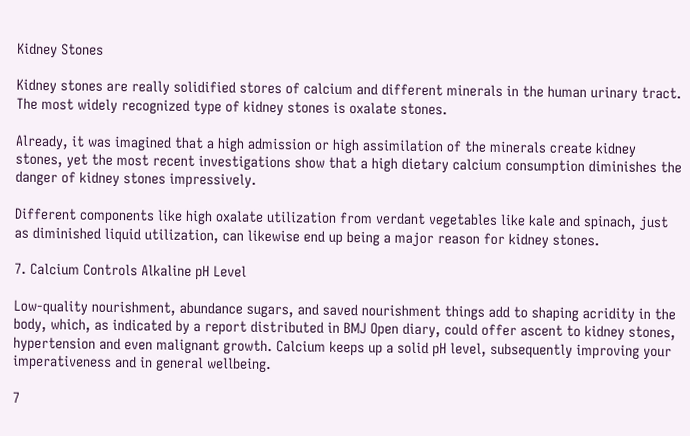Kidney Stones

Kidney stones are really solidified stores of calcium and different minerals in the human urinary tract. The most widely recognized type of kidney stones is oxalate stones.

Already, it was imagined that a high admission or high assimilation of the minerals create kidney stones, yet the most recent investigations show that a high dietary calcium consumption diminishes the danger of kidney stones impressively.

Different components like high oxalate utilization from verdant vegetables like kale and spinach, just as diminished liquid utilization, can likewise end up being a major reason for kidney stones.

7. Calcium Controls Alkaline pH Level

Low-quality nourishment, abundance sugars, and saved nourishment things add to shaping acridity in the body, which, as indicated by a report distributed in BMJ Open diary, could offer ascent to kidney stones, hypertension and even malignant growth. Calcium keeps up a solid pH level, subsequently improving your imperativeness and in general wellbeing.

7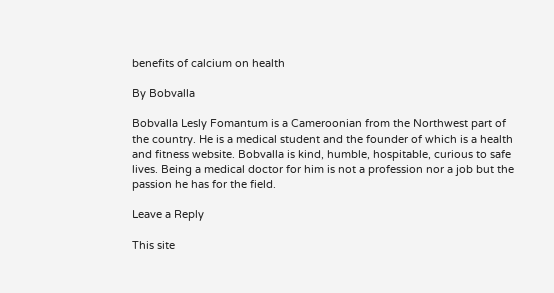benefits of calcium on health

By Bobvalla

Bobvalla Lesly Fomantum is a Cameroonian from the Northwest part of the country. He is a medical student and the founder of which is a health and fitness website. Bobvalla is kind, humble, hospitable, curious to safe lives. Being a medical doctor for him is not a profession nor a job but the passion he has for the field.

Leave a Reply

This site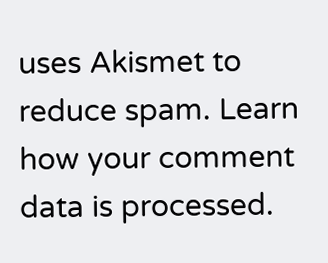uses Akismet to reduce spam. Learn how your comment data is processed.